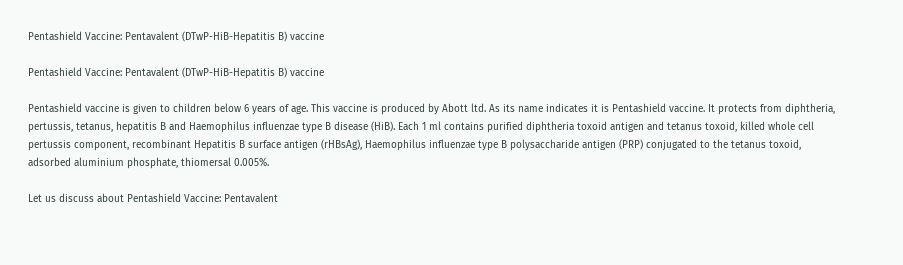Pentashield Vaccine: Pentavalent (DTwP-HiB-Hepatitis B) vaccine

Pentashield Vaccine: Pentavalent (DTwP-HiB-Hepatitis B) vaccine

Pentashield vaccine is given to children below 6 years of age. This vaccine is produced by Abott ltd. As its name indicates it is Pentashield vaccine. It protects from diphtheria, pertussis, tetanus, hepatitis B and Haemophilus influenzae type B disease (HiB). Each 1 ml contains purified diphtheria toxoid antigen and tetanus toxoid, killed whole cell pertussis component, recombinant Hepatitis B surface antigen (rHBsAg), Haemophilus influenzae type B polysaccharide antigen (PRP) conjugated to the tetanus toxoid, adsorbed aluminium phosphate, thiomersal 0.005%.

Let us discuss about Pentashield Vaccine: Pentavalent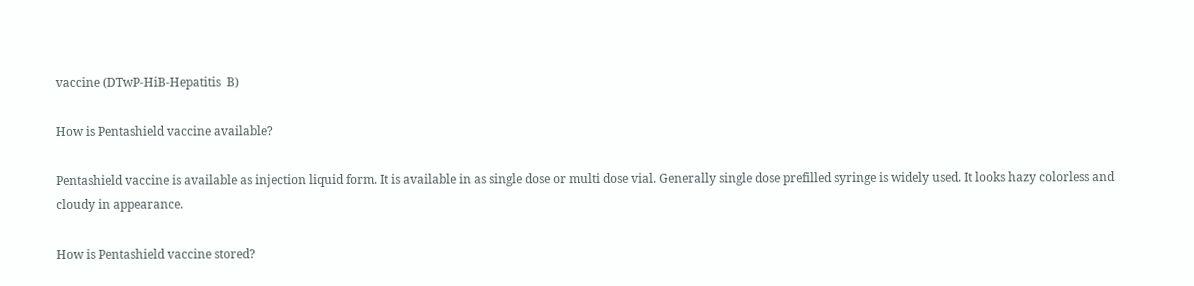vaccine (DTwP-HiB-Hepatitis  B)

How is Pentashield vaccine available?

Pentashield vaccine is available as injection liquid form. It is available in as single dose or multi dose vial. Generally single dose prefilled syringe is widely used. It looks hazy colorless and cloudy in appearance.

How is Pentashield vaccine stored?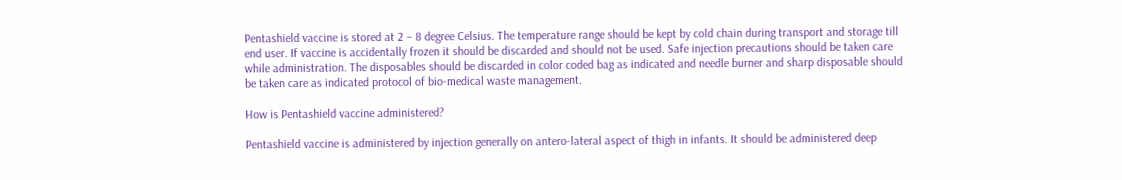Pentashield vaccine is stored at 2 – 8 degree Celsius. The temperature range should be kept by cold chain during transport and storage till end user. If vaccine is accidentally frozen it should be discarded and should not be used. Safe injection precautions should be taken care while administration. The disposables should be discarded in color coded bag as indicated and needle burner and sharp disposable should be taken care as indicated protocol of bio-medical waste management.

How is Pentashield vaccine administered?

Pentashield vaccine is administered by injection generally on antero-lateral aspect of thigh in infants. It should be administered deep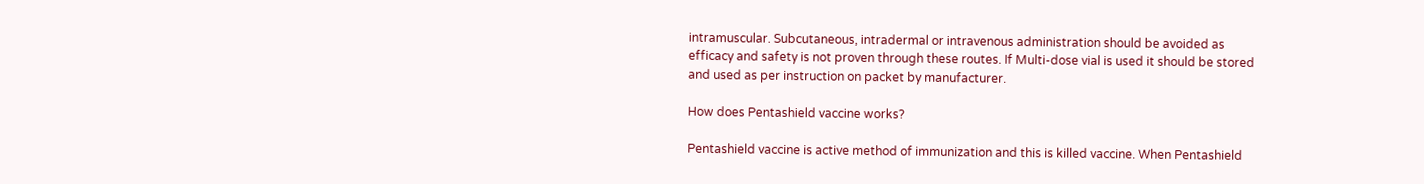intramuscular. Subcutaneous, intradermal or intravenous administration should be avoided as efficacy and safety is not proven through these routes. If Multi-dose vial is used it should be stored and used as per instruction on packet by manufacturer.

How does Pentashield vaccine works?

Pentashield vaccine is active method of immunization and this is killed vaccine. When Pentashield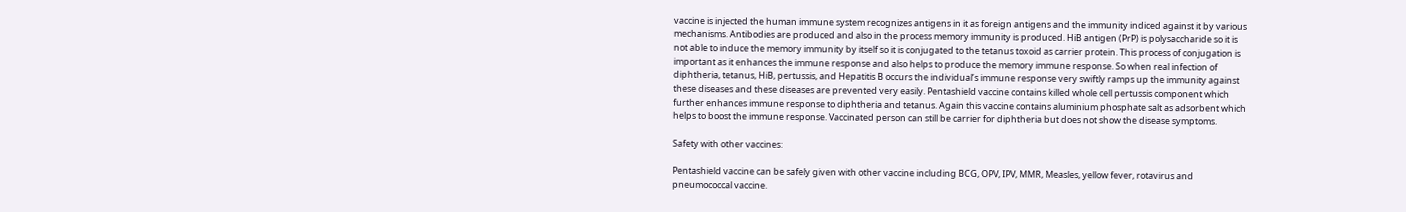vaccine is injected the human immune system recognizes antigens in it as foreign antigens and the immunity indiced against it by various mechanisms. Antibodies are produced and also in the process memory immunity is produced. HiB antigen (PrP) is polysaccharide so it is not able to induce the memory immunity by itself so it is conjugated to the tetanus toxoid as carrier protein. This process of conjugation is important as it enhances the immune response and also helps to produce the memory immune response. So when real infection of diphtheria, tetanus, HiB, pertussis, and Hepatitis B occurs the individual’s immune response very swiftly ramps up the immunity against these diseases and these diseases are prevented very easily. Pentashield vaccine contains killed whole cell pertussis component which further enhances immune response to diphtheria and tetanus. Again this vaccine contains aluminium phosphate salt as adsorbent which helps to boost the immune response. Vaccinated person can still be carrier for diphtheria but does not show the disease symptoms.

Safety with other vaccines:

Pentashield vaccine can be safely given with other vaccine including BCG, OPV, IPV, MMR, Measles, yellow fever, rotavirus and pneumococcal vaccine.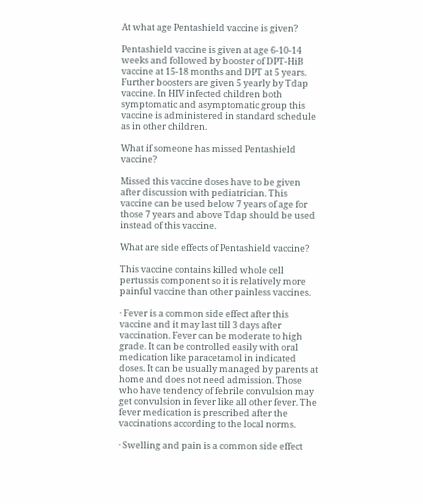At what age Pentashield vaccine is given?

Pentashield vaccine is given at age 6-10-14 weeks and followed by booster of DPT-HiB vaccine at 15-18 months and DPT at 5 years. Further boosters are given 5 yearly by Tdap vaccine. In HIV infected children both symptomatic and asymptomatic group this vaccine is administered in standard schedule as in other children.

What if someone has missed Pentashield vaccine?

Missed this vaccine doses have to be given after discussion with pediatrician. This vaccine can be used below 7 years of age for those 7 years and above Tdap should be used instead of this vaccine.

What are side effects of Pentashield vaccine?

This vaccine contains killed whole cell pertussis component so it is relatively more painful vaccine than other painless vaccines.

· Fever is a common side effect after this vaccine and it may last till 3 days after vaccination. Fever can be moderate to high grade. It can be controlled easily with oral medication like paracetamol in indicated doses. It can be usually managed by parents at home and does not need admission. Those who have tendency of febrile convulsion may get convulsion in fever like all other fever. The fever medication is prescribed after the vaccinations according to the local norms.

· Swelling and pain is a common side effect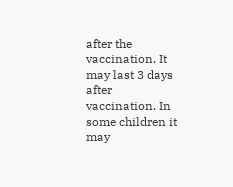after the vaccination. It may last 3 days after vaccination. In some children it may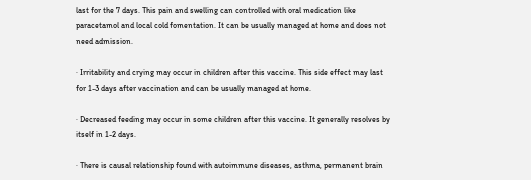last for the 7 days. This pain and swelling can controlled with oral medication like paracetamol and local cold fomentation. It can be usually managed at home and does not need admission.

· Irritability and crying may occur in children after this vaccine. This side effect may last for 1-3 days after vaccination and can be usually managed at home.

· Decreased feeding may occur in some children after this vaccine. It generally resolves by itself in 1-2 days.

· There is causal relationship found with autoimmune diseases, asthma, permanent brain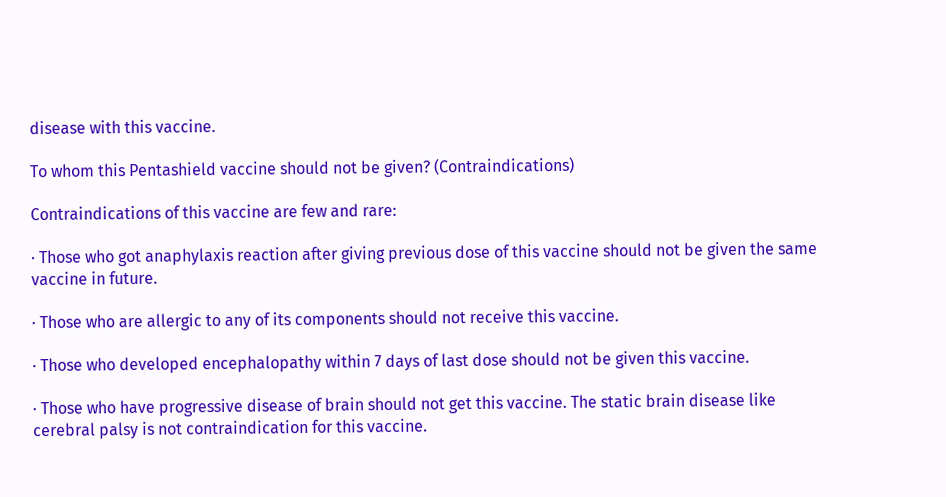disease with this vaccine.

To whom this Pentashield vaccine should not be given? (Contraindications)

Contraindications of this vaccine are few and rare:

· Those who got anaphylaxis reaction after giving previous dose of this vaccine should not be given the same vaccine in future.

· Those who are allergic to any of its components should not receive this vaccine.

· Those who developed encephalopathy within 7 days of last dose should not be given this vaccine.

· Those who have progressive disease of brain should not get this vaccine. The static brain disease like cerebral palsy is not contraindication for this vaccine.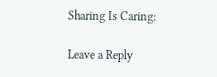Sharing Is Caring:

Leave a Reply